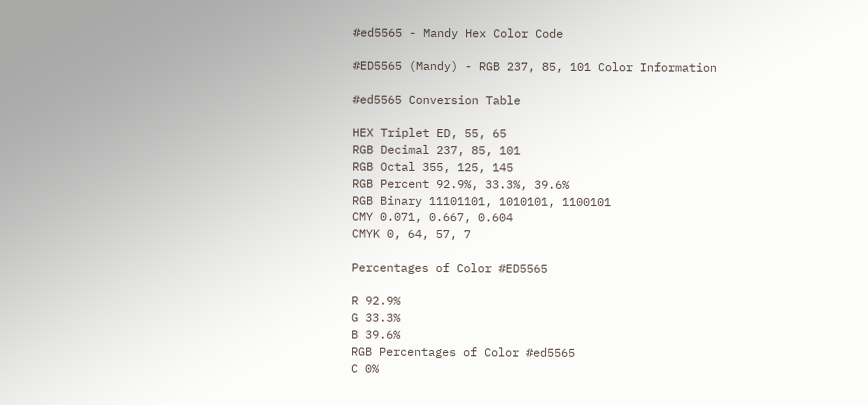#ed5565 - Mandy Hex Color Code

#ED5565 (Mandy) - RGB 237, 85, 101 Color Information

#ed5565 Conversion Table

HEX Triplet ED, 55, 65
RGB Decimal 237, 85, 101
RGB Octal 355, 125, 145
RGB Percent 92.9%, 33.3%, 39.6%
RGB Binary 11101101, 1010101, 1100101
CMY 0.071, 0.667, 0.604
CMYK 0, 64, 57, 7

Percentages of Color #ED5565

R 92.9%
G 33.3%
B 39.6%
RGB Percentages of Color #ed5565
C 0%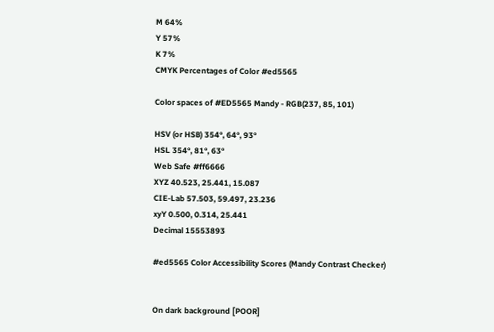M 64%
Y 57%
K 7%
CMYK Percentages of Color #ed5565

Color spaces of #ED5565 Mandy - RGB(237, 85, 101)

HSV (or HSB) 354°, 64°, 93°
HSL 354°, 81°, 63°
Web Safe #ff6666
XYZ 40.523, 25.441, 15.087
CIE-Lab 57.503, 59.497, 23.236
xyY 0.500, 0.314, 25.441
Decimal 15553893

#ed5565 Color Accessibility Scores (Mandy Contrast Checker)


On dark background [POOR]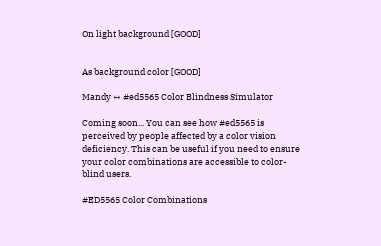On light background [GOOD]


As background color [GOOD]

Mandy ↔ #ed5565 Color Blindness Simulator

Coming soon... You can see how #ed5565 is perceived by people affected by a color vision deficiency. This can be useful if you need to ensure your color combinations are accessible to color-blind users.

#ED5565 Color Combinations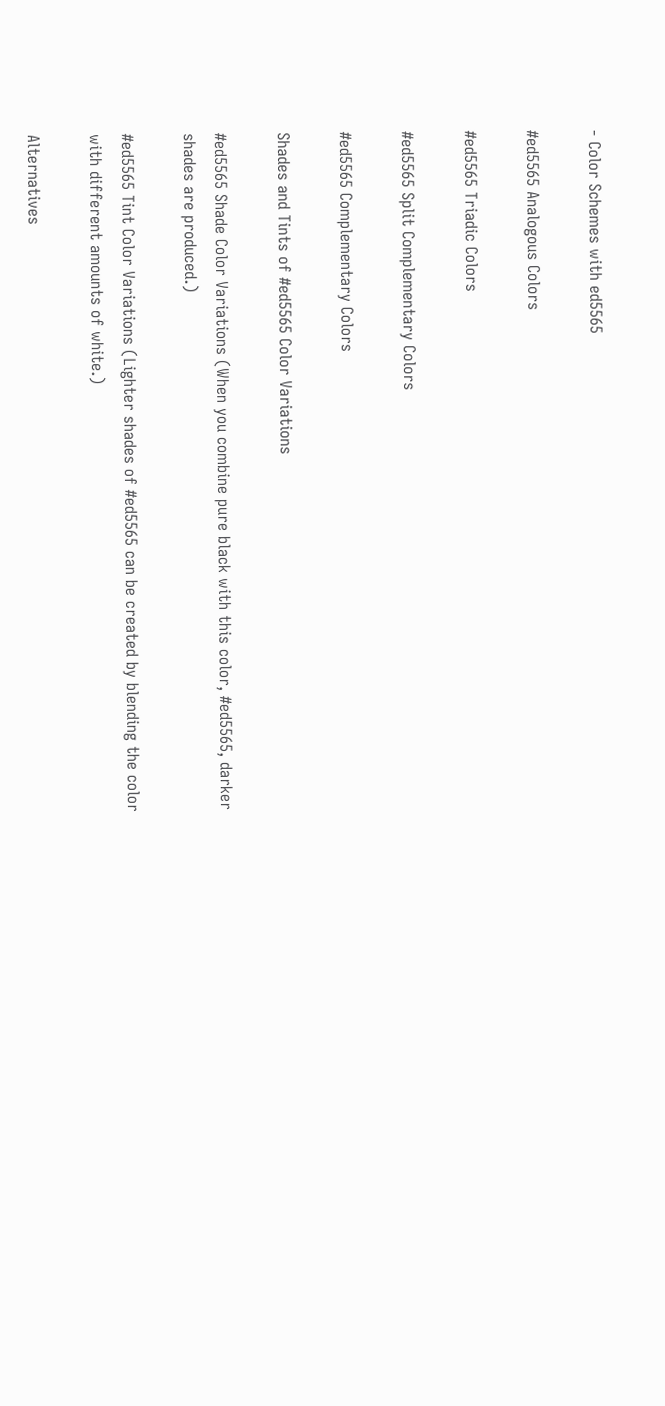- Color Schemes with ed5565

#ed5565 Analogous Colors

#ed5565 Triadic Colors

#ed5565 Split Complementary Colors

#ed5565 Complementary Colors

Shades and Tints of #ed5565 Color Variations

#ed5565 Shade Color Variations (When you combine pure black with this color, #ed5565, darker shades are produced.)

#ed5565 Tint Color Variations (Lighter shades of #ed5565 can be created by blending the color with different amounts of white.)

Alternatives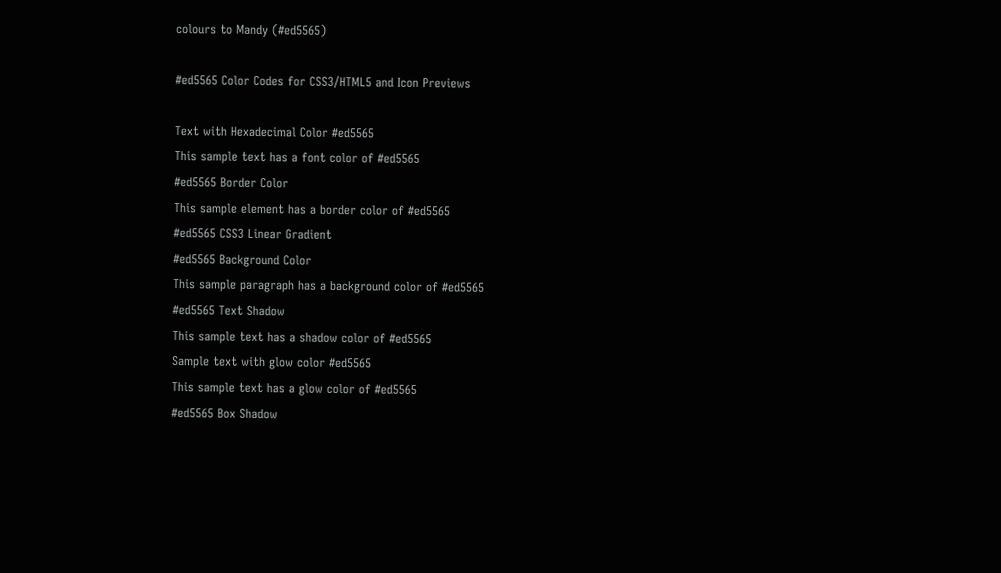colours to Mandy (#ed5565)

#ed5565 Color Codes for CSS3/HTML5 and Icon Previews

Text with Hexadecimal Color #ed5565
This sample text has a font color of #ed5565
#ed5565 Border Color
This sample element has a border color of #ed5565
#ed5565 CSS3 Linear Gradient
#ed5565 Background Color
This sample paragraph has a background color of #ed5565
#ed5565 Text Shadow
This sample text has a shadow color of #ed5565
Sample text with glow color #ed5565
This sample text has a glow color of #ed5565
#ed5565 Box Shadow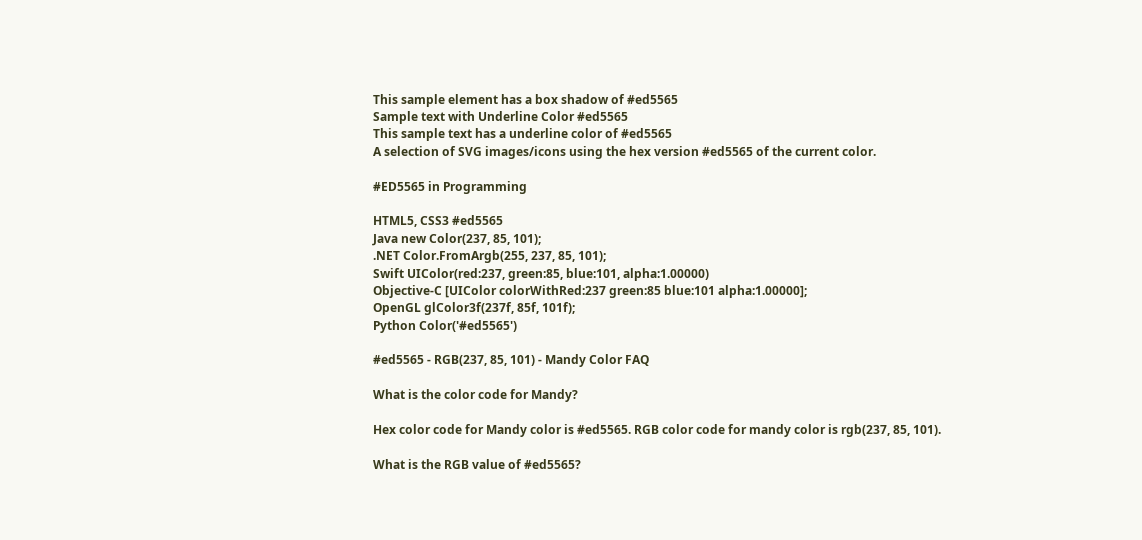This sample element has a box shadow of #ed5565
Sample text with Underline Color #ed5565
This sample text has a underline color of #ed5565
A selection of SVG images/icons using the hex version #ed5565 of the current color.

#ED5565 in Programming

HTML5, CSS3 #ed5565
Java new Color(237, 85, 101);
.NET Color.FromArgb(255, 237, 85, 101);
Swift UIColor(red:237, green:85, blue:101, alpha:1.00000)
Objective-C [UIColor colorWithRed:237 green:85 blue:101 alpha:1.00000];
OpenGL glColor3f(237f, 85f, 101f);
Python Color('#ed5565')

#ed5565 - RGB(237, 85, 101) - Mandy Color FAQ

What is the color code for Mandy?

Hex color code for Mandy color is #ed5565. RGB color code for mandy color is rgb(237, 85, 101).

What is the RGB value of #ed5565?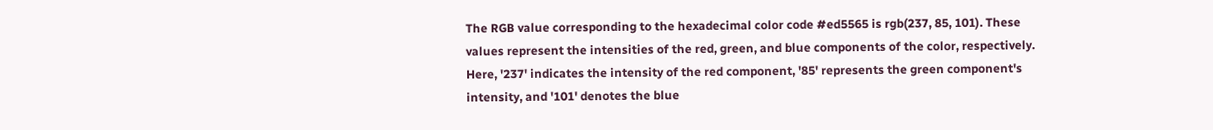The RGB value corresponding to the hexadecimal color code #ed5565 is rgb(237, 85, 101). These values represent the intensities of the red, green, and blue components of the color, respectively. Here, '237' indicates the intensity of the red component, '85' represents the green component's intensity, and '101' denotes the blue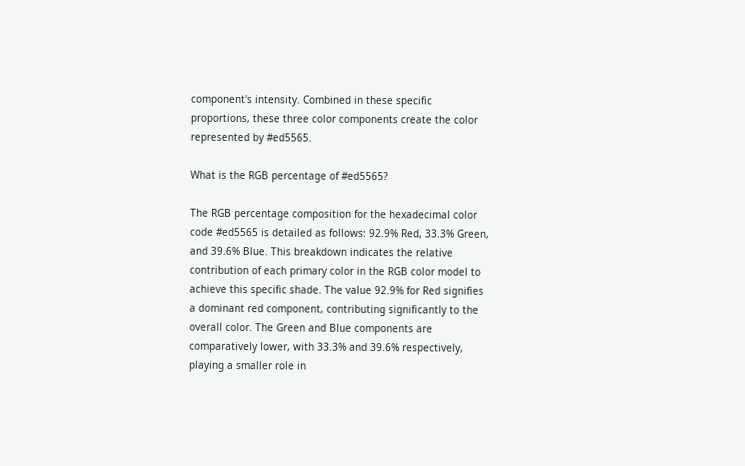component's intensity. Combined in these specific proportions, these three color components create the color represented by #ed5565.

What is the RGB percentage of #ed5565?

The RGB percentage composition for the hexadecimal color code #ed5565 is detailed as follows: 92.9% Red, 33.3% Green, and 39.6% Blue. This breakdown indicates the relative contribution of each primary color in the RGB color model to achieve this specific shade. The value 92.9% for Red signifies a dominant red component, contributing significantly to the overall color. The Green and Blue components are comparatively lower, with 33.3% and 39.6% respectively, playing a smaller role in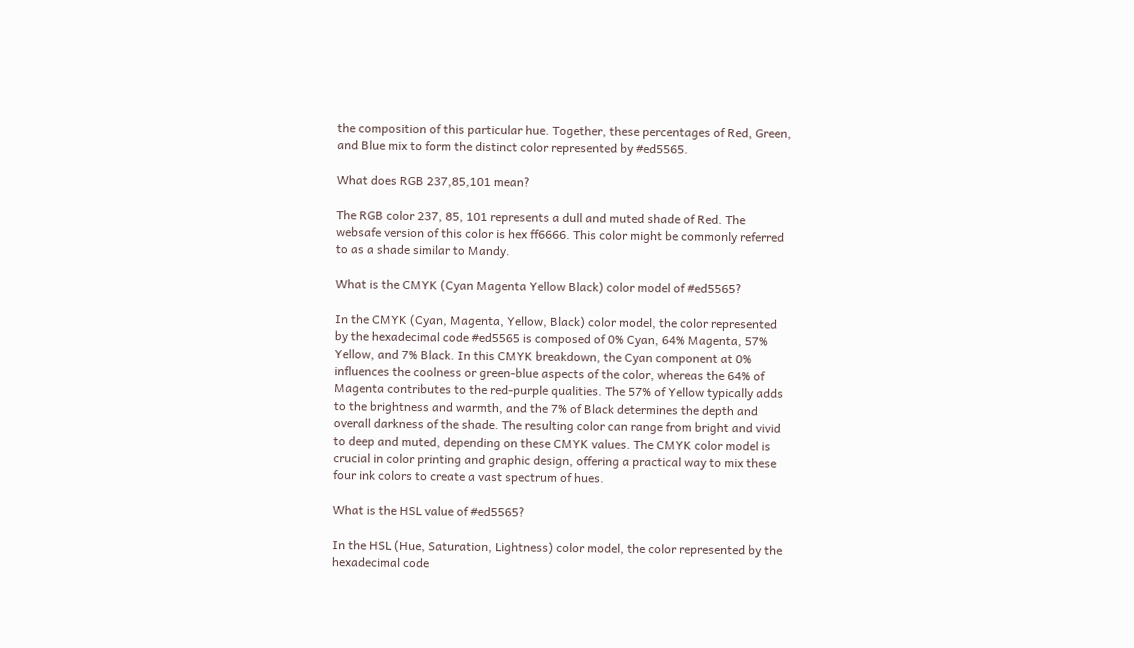the composition of this particular hue. Together, these percentages of Red, Green, and Blue mix to form the distinct color represented by #ed5565.

What does RGB 237,85,101 mean?

The RGB color 237, 85, 101 represents a dull and muted shade of Red. The websafe version of this color is hex ff6666. This color might be commonly referred to as a shade similar to Mandy.

What is the CMYK (Cyan Magenta Yellow Black) color model of #ed5565?

In the CMYK (Cyan, Magenta, Yellow, Black) color model, the color represented by the hexadecimal code #ed5565 is composed of 0% Cyan, 64% Magenta, 57% Yellow, and 7% Black. In this CMYK breakdown, the Cyan component at 0% influences the coolness or green-blue aspects of the color, whereas the 64% of Magenta contributes to the red-purple qualities. The 57% of Yellow typically adds to the brightness and warmth, and the 7% of Black determines the depth and overall darkness of the shade. The resulting color can range from bright and vivid to deep and muted, depending on these CMYK values. The CMYK color model is crucial in color printing and graphic design, offering a practical way to mix these four ink colors to create a vast spectrum of hues.

What is the HSL value of #ed5565?

In the HSL (Hue, Saturation, Lightness) color model, the color represented by the hexadecimal code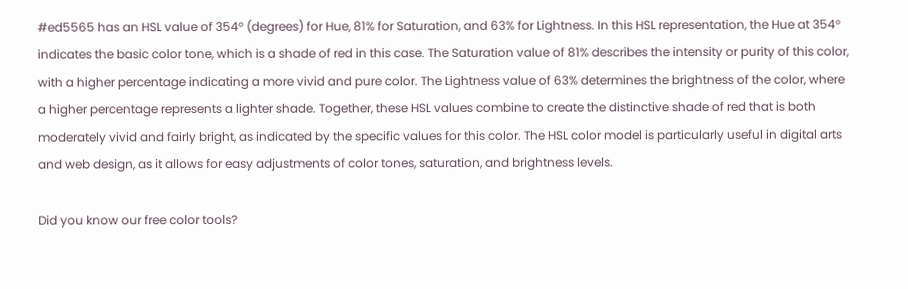#ed5565 has an HSL value of 354° (degrees) for Hue, 81% for Saturation, and 63% for Lightness. In this HSL representation, the Hue at 354° indicates the basic color tone, which is a shade of red in this case. The Saturation value of 81% describes the intensity or purity of this color, with a higher percentage indicating a more vivid and pure color. The Lightness value of 63% determines the brightness of the color, where a higher percentage represents a lighter shade. Together, these HSL values combine to create the distinctive shade of red that is both moderately vivid and fairly bright, as indicated by the specific values for this color. The HSL color model is particularly useful in digital arts and web design, as it allows for easy adjustments of color tones, saturation, and brightness levels.

Did you know our free color tools?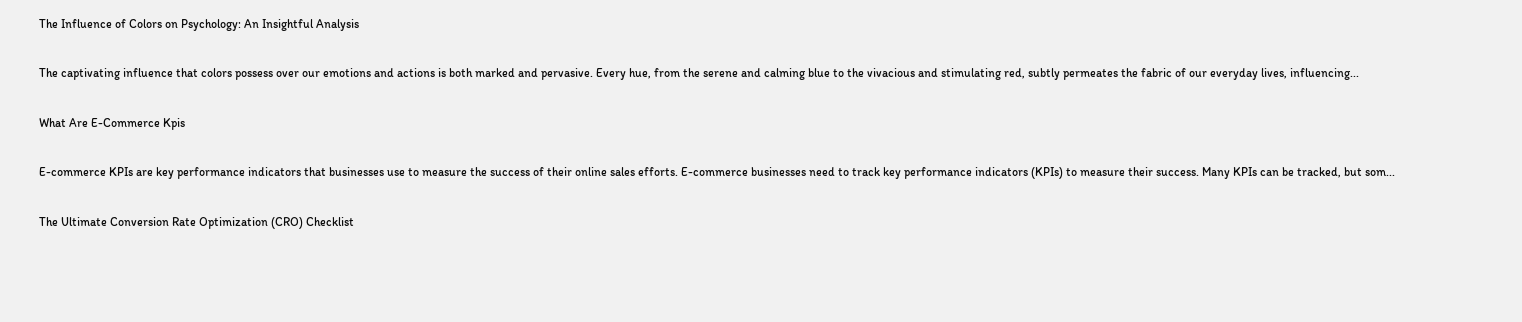The Influence of Colors on Psychology: An Insightful Analysis

The captivating influence that colors possess over our emotions and actions is both marked and pervasive. Every hue, from the serene and calming blue to the vivacious and stimulating red, subtly permeates the fabric of our everyday lives, influencing...

What Are E-Commerce Kpis

E-commerce KPIs are key performance indicators that businesses use to measure the success of their online sales efforts. E-commerce businesses need to track key performance indicators (KPIs) to measure their success. Many KPIs can be tracked, but som...

The Ultimate Conversion Rate Optimization (CRO) Checklist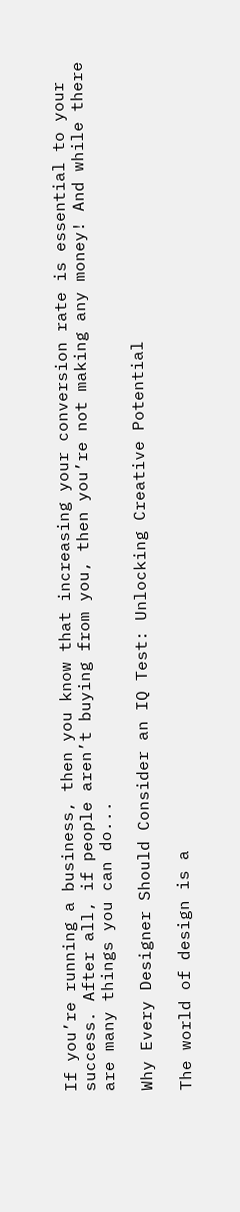If you’re running a business, then you know that increasing your conversion rate is essential to your success. After all, if people aren’t buying from you, then you’re not making any money! And while there are many things you can do...

Why Every Designer Should Consider an IQ Test: Unlocking Creative Potential

The world of design is a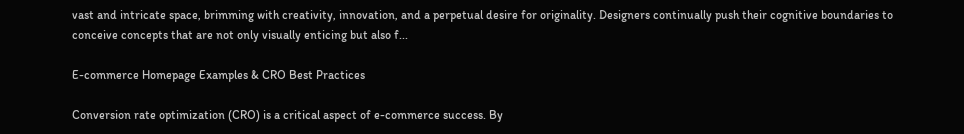vast and intricate space, brimming with creativity, innovation, and a perpetual desire for originality. Designers continually push their cognitive boundaries to conceive concepts that are not only visually enticing but also f...

E-commerce Homepage Examples & CRO Best Practices

Conversion rate optimization (CRO) is a critical aspect of e-commerce success. By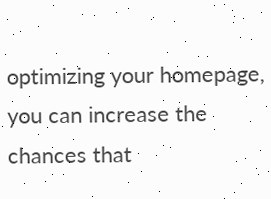optimizing your homepage, you can increase the chances that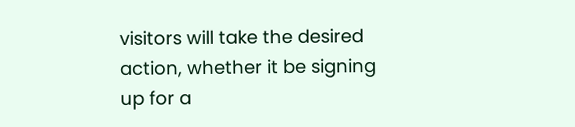visitors will take the desired action, whether it be signing up for a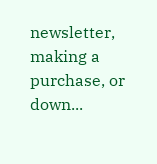newsletter, making a purchase, or down...